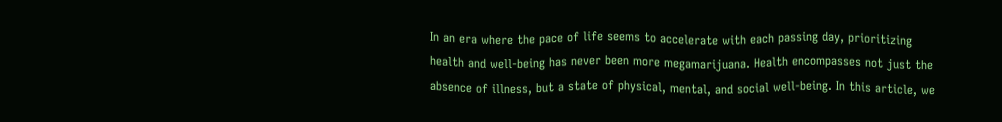In an era where the pace of life seems to accelerate with each passing day, prioritizing health and well-being has never been more megamarijuana. Health encompasses not just the absence of illness, but a state of physical, mental, and social well-being. In this article, we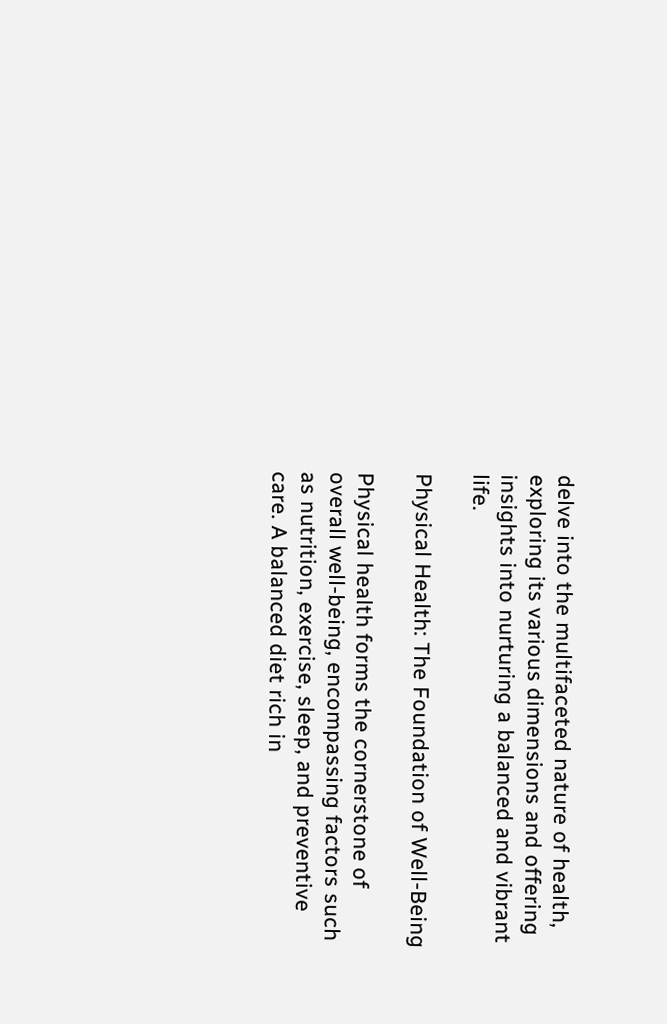delve into the multifaceted nature of health, exploring its various dimensions and offering insights into nurturing a balanced and vibrant life.

Physical Health: The Foundation of Well-Being

Physical health forms the cornerstone of overall well-being, encompassing factors such as nutrition, exercise, sleep, and preventive care. A balanced diet rich in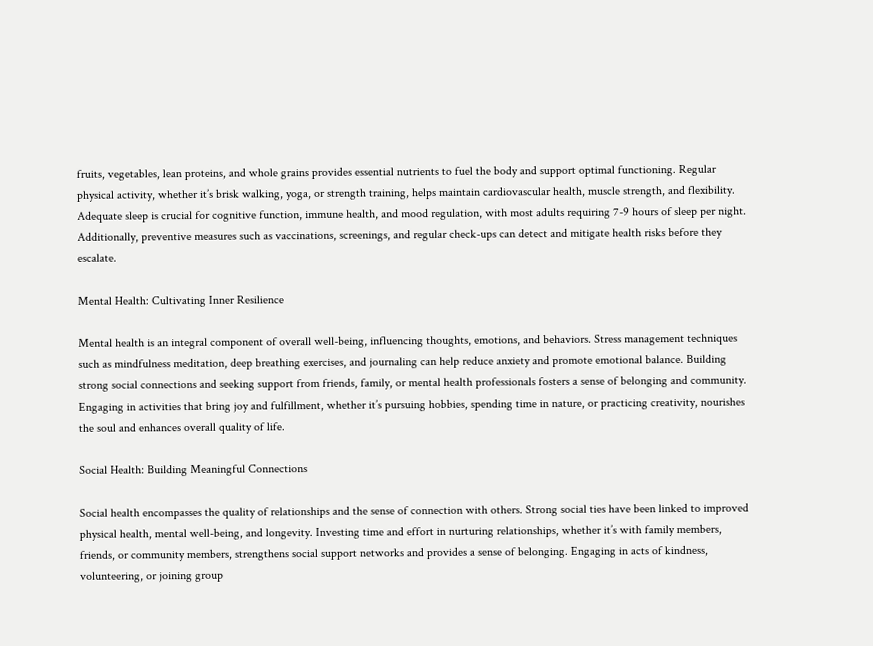fruits, vegetables, lean proteins, and whole grains provides essential nutrients to fuel the body and support optimal functioning. Regular physical activity, whether it’s brisk walking, yoga, or strength training, helps maintain cardiovascular health, muscle strength, and flexibility. Adequate sleep is crucial for cognitive function, immune health, and mood regulation, with most adults requiring 7-9 hours of sleep per night. Additionally, preventive measures such as vaccinations, screenings, and regular check-ups can detect and mitigate health risks before they escalate.

Mental Health: Cultivating Inner Resilience

Mental health is an integral component of overall well-being, influencing thoughts, emotions, and behaviors. Stress management techniques such as mindfulness meditation, deep breathing exercises, and journaling can help reduce anxiety and promote emotional balance. Building strong social connections and seeking support from friends, family, or mental health professionals fosters a sense of belonging and community. Engaging in activities that bring joy and fulfillment, whether it’s pursuing hobbies, spending time in nature, or practicing creativity, nourishes the soul and enhances overall quality of life.

Social Health: Building Meaningful Connections

Social health encompasses the quality of relationships and the sense of connection with others. Strong social ties have been linked to improved physical health, mental well-being, and longevity. Investing time and effort in nurturing relationships, whether it’s with family members, friends, or community members, strengthens social support networks and provides a sense of belonging. Engaging in acts of kindness, volunteering, or joining group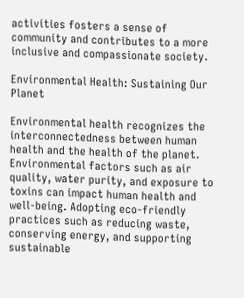activities fosters a sense of community and contributes to a more inclusive and compassionate society.

Environmental Health: Sustaining Our Planet

Environmental health recognizes the interconnectedness between human health and the health of the planet. Environmental factors such as air quality, water purity, and exposure to toxins can impact human health and well-being. Adopting eco-friendly practices such as reducing waste, conserving energy, and supporting sustainable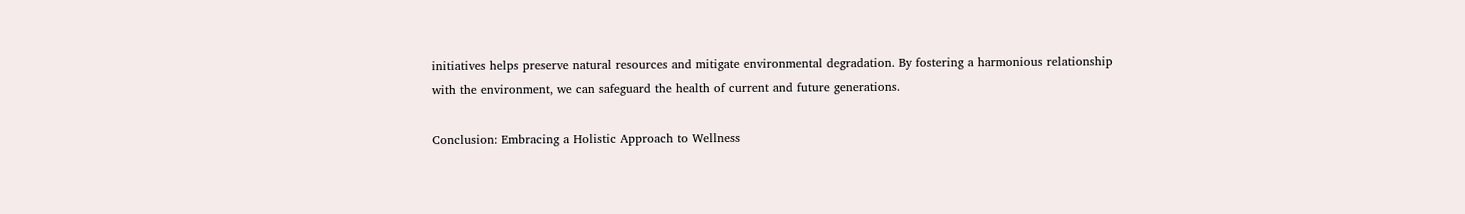initiatives helps preserve natural resources and mitigate environmental degradation. By fostering a harmonious relationship with the environment, we can safeguard the health of current and future generations.

Conclusion: Embracing a Holistic Approach to Wellness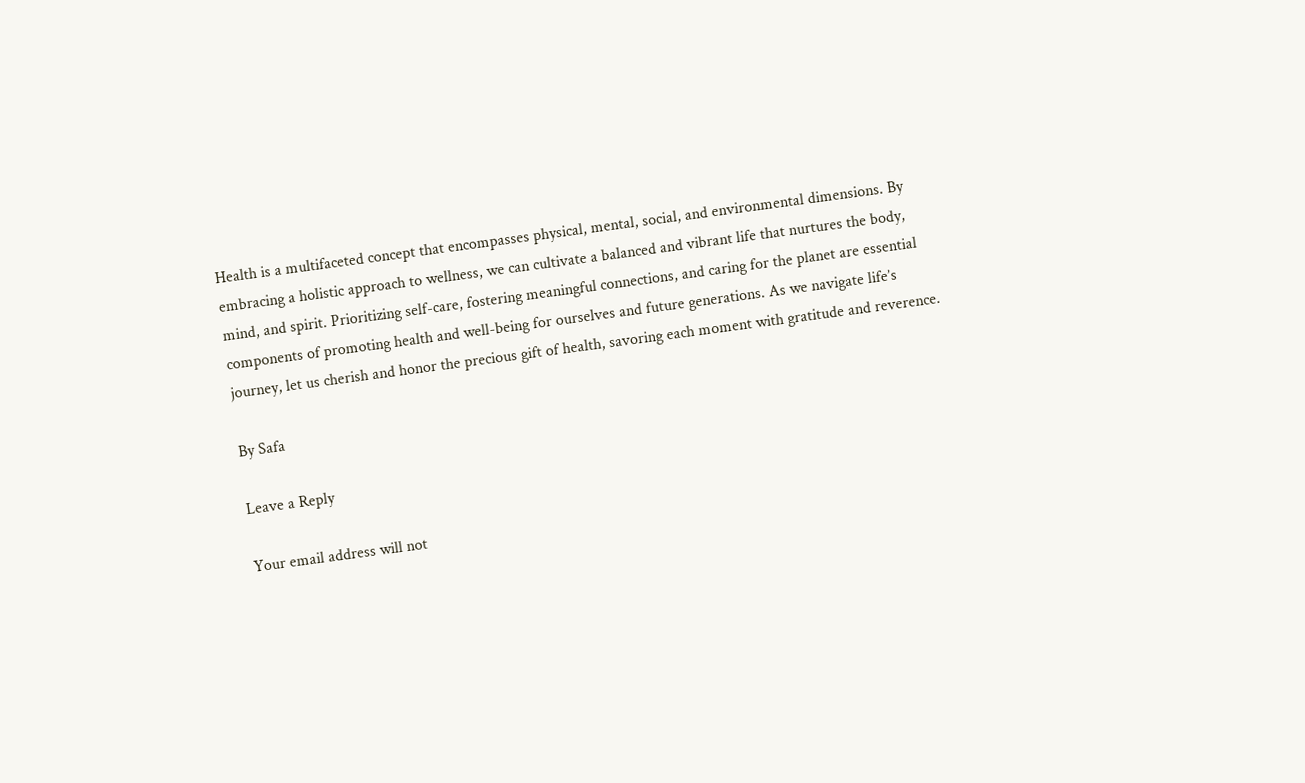Health is a multifaceted concept that encompasses physical, mental, social, and environmental dimensions. By embracing a holistic approach to wellness, we can cultivate a balanced and vibrant life that nurtures the body, mind, and spirit. Prioritizing self-care, fostering meaningful connections, and caring for the planet are essential components of promoting health and well-being for ourselves and future generations. As we navigate life’s journey, let us cherish and honor the precious gift of health, savoring each moment with gratitude and reverence.

By Safa

Leave a Reply

Your email address will not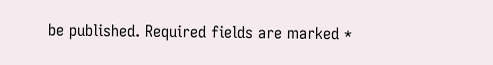be published. Required fields are marked *